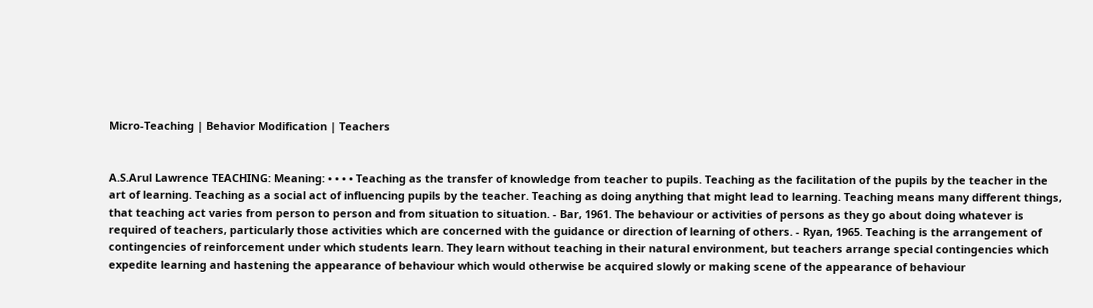Micro-Teaching | Behavior Modification | Teachers


A.S.Arul Lawrence TEACHING: Meaning: • • • • Teaching as the transfer of knowledge from teacher to pupils. Teaching as the facilitation of the pupils by the teacher in the art of learning. Teaching as a social act of influencing pupils by the teacher. Teaching as doing anything that might lead to learning. Teaching means many different things, that teaching act varies from person to person and from situation to situation. - Bar, 1961. The behaviour or activities of persons as they go about doing whatever is required of teachers, particularly those activities which are concerned with the guidance or direction of learning of others. - Ryan, 1965. Teaching is the arrangement of contingencies of reinforcement under which students learn. They learn without teaching in their natural environment, but teachers arrange special contingencies which expedite learning and hastening the appearance of behaviour which would otherwise be acquired slowly or making scene of the appearance of behaviour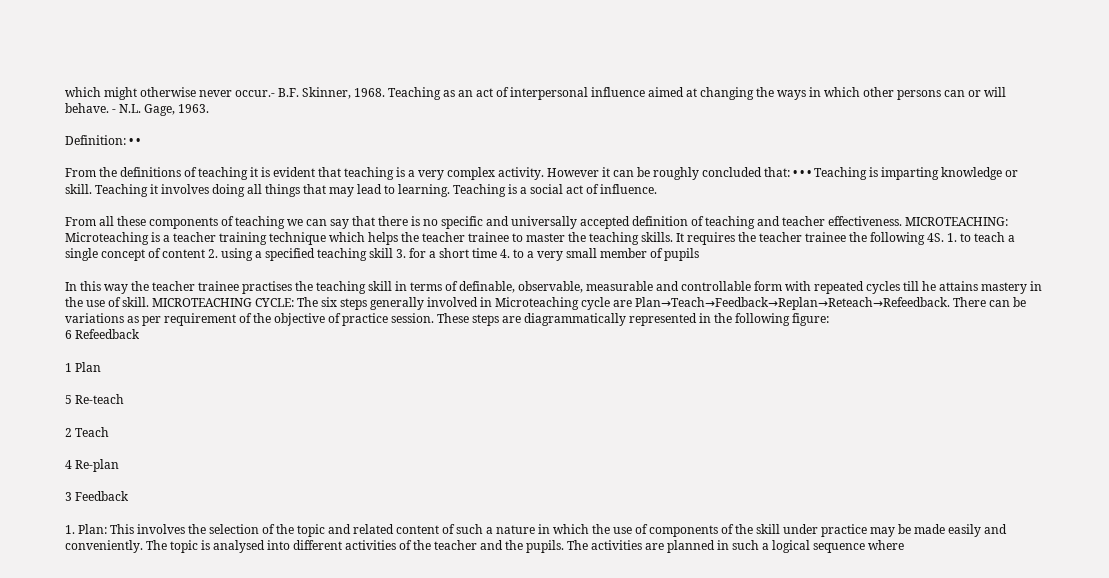which might otherwise never occur.- B.F. Skinner, 1968. Teaching as an act of interpersonal influence aimed at changing the ways in which other persons can or will behave. - N.L. Gage, 1963.

Definition: • •

From the definitions of teaching it is evident that teaching is a very complex activity. However it can be roughly concluded that: • • • Teaching is imparting knowledge or skill. Teaching it involves doing all things that may lead to learning. Teaching is a social act of influence.

From all these components of teaching we can say that there is no specific and universally accepted definition of teaching and teacher effectiveness. MICROTEACHING: Microteaching is a teacher training technique which helps the teacher trainee to master the teaching skills. It requires the teacher trainee the following 4S. 1. to teach a single concept of content 2. using a specified teaching skill 3. for a short time 4. to a very small member of pupils

In this way the teacher trainee practises the teaching skill in terms of definable, observable, measurable and controllable form with repeated cycles till he attains mastery in the use of skill. MICROTEACHING CYCLE: The six steps generally involved in Microteaching cycle are Plan→Teach→Feedback→Replan→Reteach→Refeedback. There can be variations as per requirement of the objective of practice session. These steps are diagrammatically represented in the following figure:
6 Refeedback

1 Plan

5 Re-teach

2 Teach

4 Re-plan

3 Feedback

1. Plan: This involves the selection of the topic and related content of such a nature in which the use of components of the skill under practice may be made easily and conveniently. The topic is analysed into different activities of the teacher and the pupils. The activities are planned in such a logical sequence where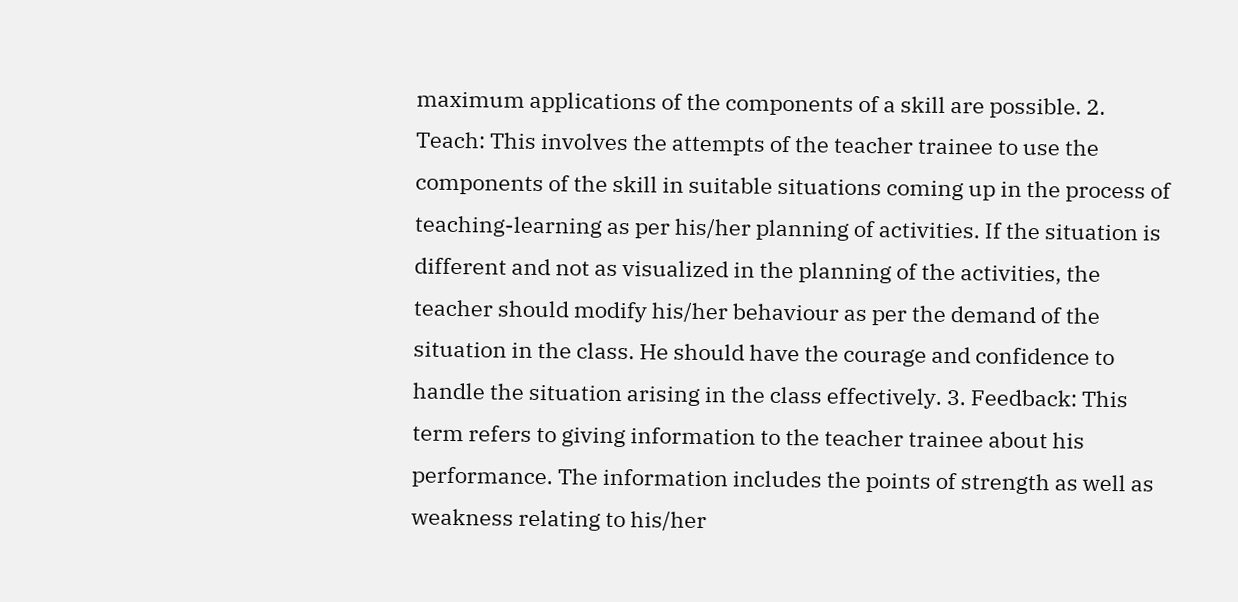maximum applications of the components of a skill are possible. 2. Teach: This involves the attempts of the teacher trainee to use the components of the skill in suitable situations coming up in the process of teaching-learning as per his/her planning of activities. If the situation is different and not as visualized in the planning of the activities, the teacher should modify his/her behaviour as per the demand of the situation in the class. He should have the courage and confidence to handle the situation arising in the class effectively. 3. Feedback: This term refers to giving information to the teacher trainee about his performance. The information includes the points of strength as well as weakness relating to his/her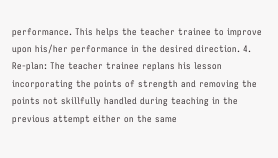performance. This helps the teacher trainee to improve upon his/her performance in the desired direction. 4. Re-plan: The teacher trainee replans his lesson incorporating the points of strength and removing the points not skillfully handled during teaching in the previous attempt either on the same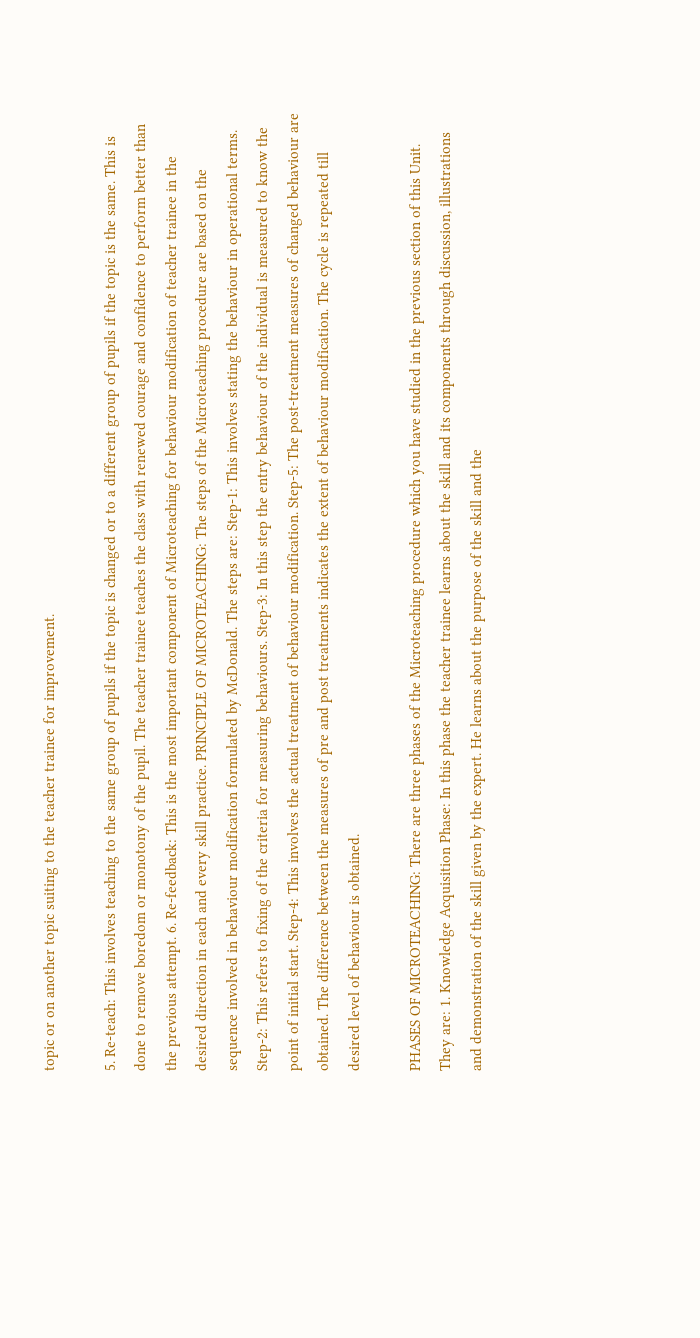topic or on another topic suiting to the teacher trainee for improvement.

5. Re-teach: This involves teaching to the same group of pupils if the topic is changed or to a different group of pupils if the topic is the same. This is done to remove boredom or monotony of the pupil. The teacher trainee teaches the class with renewed courage and confidence to perform better than the previous attempt. 6. Re-feedback: This is the most important component of Microteaching for behaviour modification of teacher trainee in the desired direction in each and every skill practice. PRINCIPLE OF MICROTEACHING: The steps of the Microteaching procedure are based on the sequence involved in behaviour modification formulated by McDonald. The steps are: Step-1: This involves stating the behaviour in operational terms. Step-2: This refers to fixing of the criteria for measuring behaviours. Step-3: In this step the entry behaviour of the individual is measured to know the point of initial start. Step-4: This involves the actual treatment of behaviour modification. Step-5: The post-treatment measures of changed behaviour are obtained. The difference between the measures of pre and post treatments indicates the extent of behaviour modification. The cycle is repeated till desired level of behaviour is obtained.

PHASES OF MICROTEACHING: There are three phases of the Microteaching procedure which you have studied in the previous section of this Unit. They are: 1. Knowledge Acquisition Phase: In this phase the teacher trainee learns about the skill and its components through discussion, illustrations and demonstration of the skill given by the expert. He learns about the purpose of the skill and the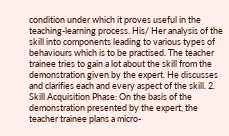condition under which it proves useful in the teaching-learning process. His/ Her analysis of the skill into components leading to various types of behaviours which is to be practised. The teacher trainee tries to gain a lot about the skill from the demonstration given by the expert. He discusses and clarifies each and every aspect of the skill. 2. Skill Acquisition Phase: On the basis of the demonstration presented by the expert, the teacher trainee plans a micro-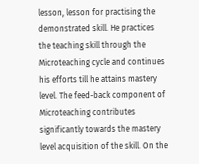lesson, lesson for practising the demonstrated skill. He practices the teaching skill through the Microteaching cycle and continues his efforts till he attains mastery level. The feed-back component of Microteaching contributes significantly towards the mastery level acquisition of the skill. On the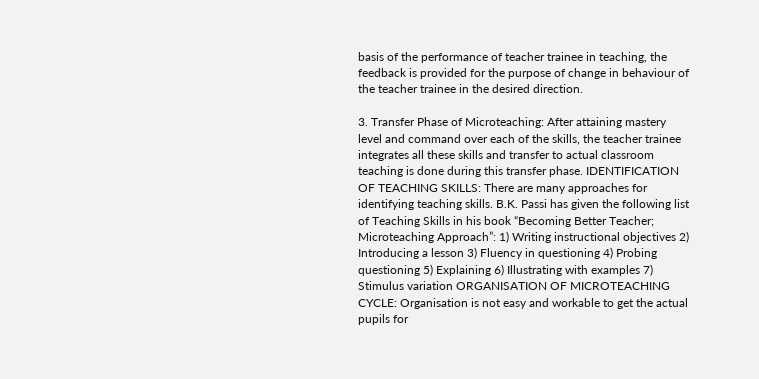basis of the performance of teacher trainee in teaching, the feedback is provided for the purpose of change in behaviour of the teacher trainee in the desired direction.

3. Transfer Phase of Microteaching: After attaining mastery level and command over each of the skills, the teacher trainee integrates all these skills and transfer to actual classroom teaching is done during this transfer phase. IDENTIFICATION OF TEACHING SKILLS: There are many approaches for identifying teaching skills. B.K. Passi has given the following list of Teaching Skills in his book “Becoming Better Teacher; Microteaching Approach”: 1) Writing instructional objectives 2) Introducing a lesson 3) Fluency in questioning 4) Probing questioning 5) Explaining 6) Illustrating with examples 7) Stimulus variation ORGANISATION OF MICROTEACHING CYCLE: Organisation is not easy and workable to get the actual pupils for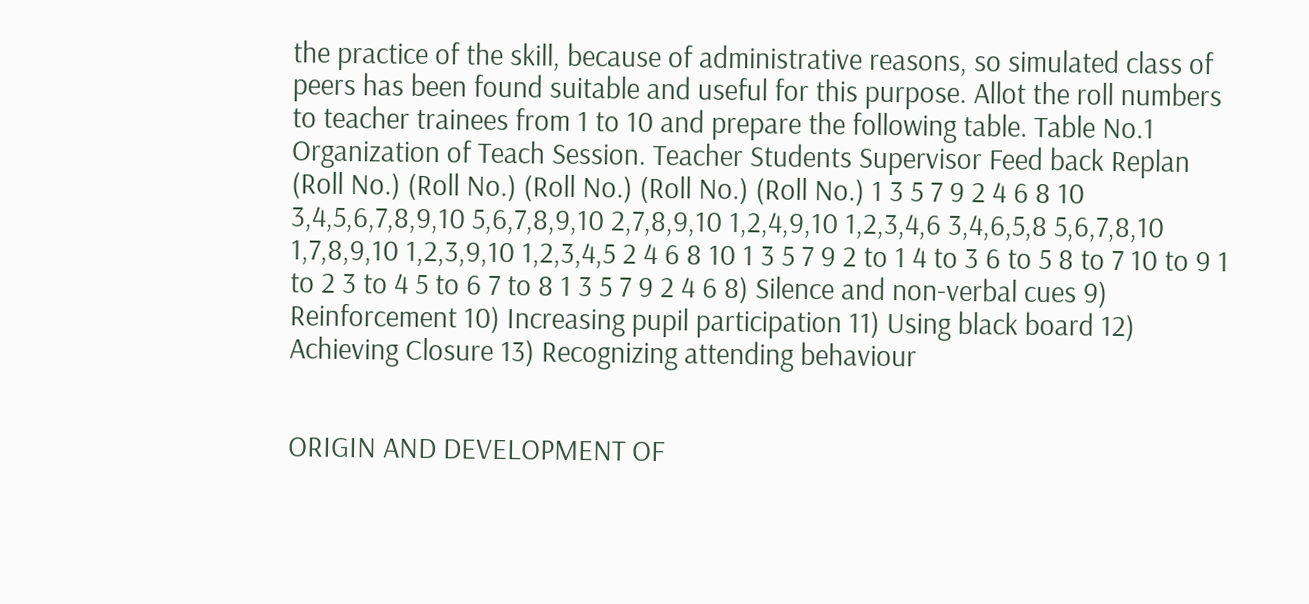the practice of the skill, because of administrative reasons, so simulated class of peers has been found suitable and useful for this purpose. Allot the roll numbers to teacher trainees from 1 to 10 and prepare the following table. Table No.1 Organization of Teach Session. Teacher Students Supervisor Feed back Replan (Roll No.) (Roll No.) (Roll No.) (Roll No.) (Roll No.) 1 3 5 7 9 2 4 6 8 10 3,4,5,6,7,8,9,10 5,6,7,8,9,10 2,7,8,9,10 1,2,4,9,10 1,2,3,4,6 3,4,6,5,8 5,6,7,8,10 1,7,8,9,10 1,2,3,9,10 1,2,3,4,5 2 4 6 8 10 1 3 5 7 9 2 to 1 4 to 3 6 to 5 8 to 7 10 to 9 1 to 2 3 to 4 5 to 6 7 to 8 1 3 5 7 9 2 4 6 8) Silence and non-verbal cues 9) Reinforcement 10) Increasing pupil participation 11) Using black board 12) Achieving Closure 13) Recognizing attending behaviour


ORIGIN AND DEVELOPMENT OF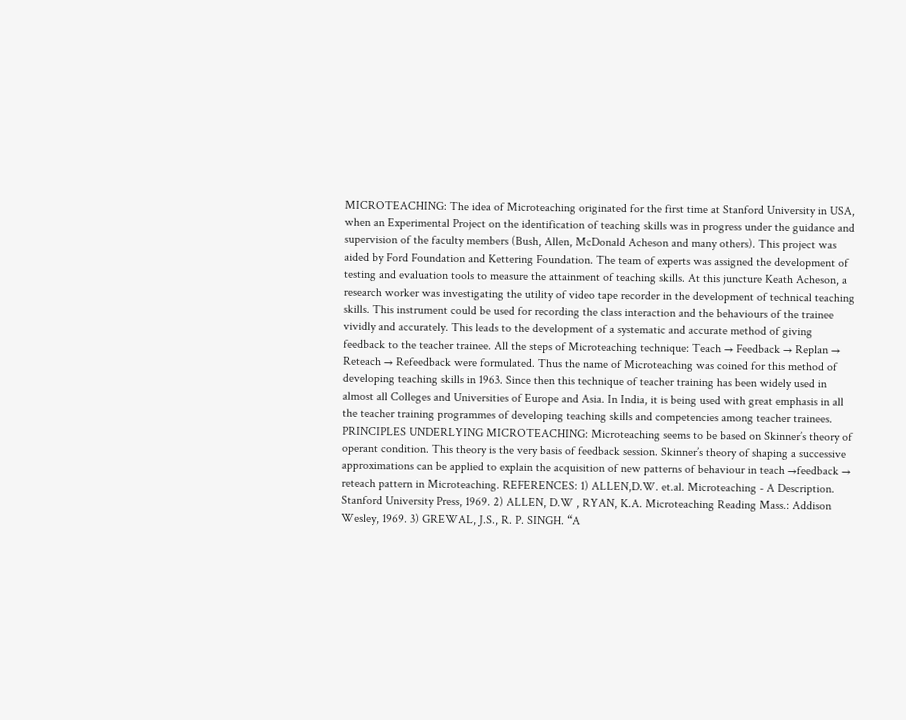MICROTEACHING: The idea of Microteaching originated for the first time at Stanford University in USA, when an Experimental Project on the identification of teaching skills was in progress under the guidance and supervision of the faculty members (Bush, Allen, McDonald Acheson and many others). This project was aided by Ford Foundation and Kettering Foundation. The team of experts was assigned the development of testing and evaluation tools to measure the attainment of teaching skills. At this juncture Keath Acheson, a research worker was investigating the utility of video tape recorder in the development of technical teaching skills. This instrument could be used for recording the class interaction and the behaviours of the trainee vividly and accurately. This leads to the development of a systematic and accurate method of giving feedback to the teacher trainee. All the steps of Microteaching technique: Teach → Feedback → Replan → Reteach → Refeedback were formulated. Thus the name of Microteaching was coined for this method of developing teaching skills in 1963. Since then this technique of teacher training has been widely used in almost all Colleges and Universities of Europe and Asia. In India, it is being used with great emphasis in all the teacher training programmes of developing teaching skills and competencies among teacher trainees. PRINCIPLES UNDERLYING MICROTEACHING: Microteaching seems to be based on Skinner’s theory of operant condition. This theory is the very basis of feedback session. Skinner’s theory of shaping a successive approximations can be applied to explain the acquisition of new patterns of behaviour in teach →feedback → reteach pattern in Microteaching. REFERENCES: 1) ALLEN,D.W. et.al. Microteaching - A Description. Stanford University Press, 1969. 2) ALLEN, D.W , RYAN, K.A. Microteaching Reading Mass.: Addison Wesley, 1969. 3) GREWAL, J.S., R. P. SINGH. “A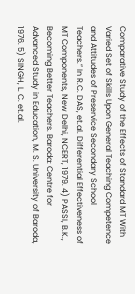Comparative Study of the Effects of Standard MT With Varied Set of Skills Upon General Teaching Competence and Attitudes of Preservice Secondary School Teachers.” In R.C. DAS, et.al. Differential Effectiveness of MT Components, New Delhi, NCERT, 1979. 4) PASSI, B.K., Becoming Better Teachers. Baroda: Centre for Advanced Study in Education, M. S. University of Baroda, 1976. 5) SINGH, L. C. et.al.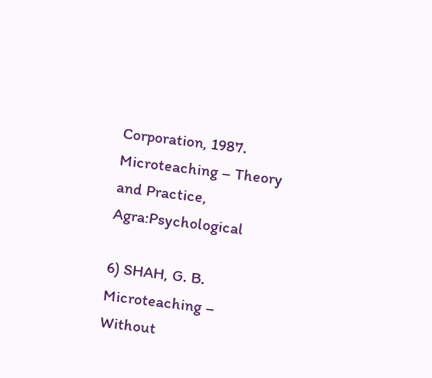Corporation, 1987. Microteaching – Theory and Practice, Agra:Psychological

6) SHAH, G. B. Microteaching – Without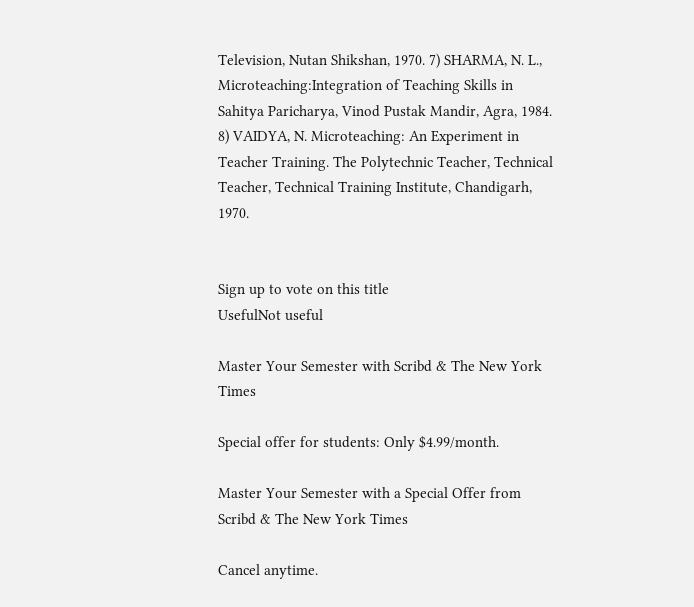Television, Nutan Shikshan, 1970. 7) SHARMA, N. L., Microteaching:Integration of Teaching Skills in Sahitya Paricharya, Vinod Pustak Mandir, Agra, 1984. 8) VAIDYA, N. Microteaching: An Experiment in Teacher Training. The Polytechnic Teacher, Technical Teacher, Technical Training Institute, Chandigarh, 1970.


Sign up to vote on this title
UsefulNot useful

Master Your Semester with Scribd & The New York Times

Special offer for students: Only $4.99/month.

Master Your Semester with a Special Offer from Scribd & The New York Times

Cancel anytime.